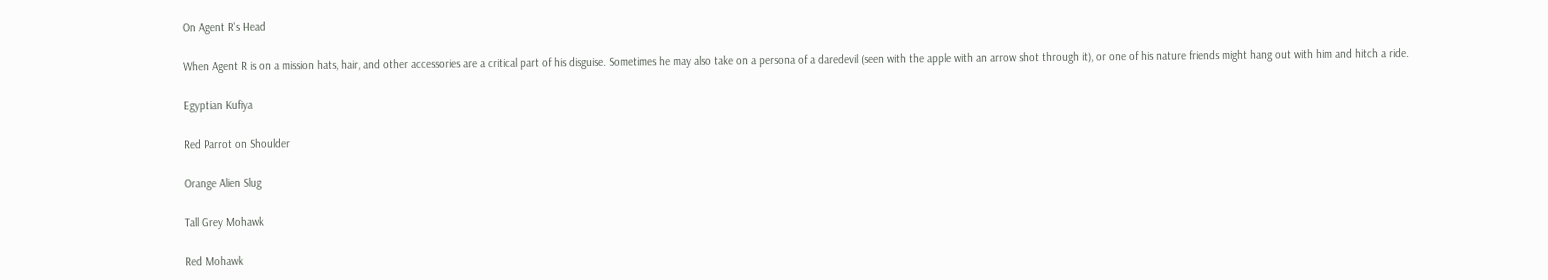On Agent R's Head

When Agent R is on a mission hats, hair, and other accessories are a critical part of his disguise. Sometimes he may also take on a persona of a daredevil (seen with the apple with an arrow shot through it), or one of his nature friends might hang out with him and hitch a ride.

Egyptian Kufiya

Red Parrot on Shoulder

Orange Alien Slug

Tall Grey Mohawk

Red Mohawk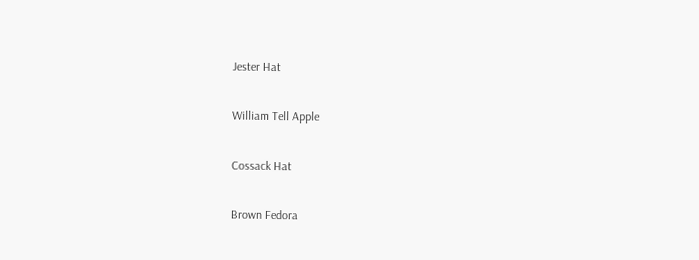Jester Hat

William Tell Apple

Cossack Hat

Brown Fedora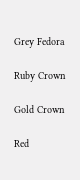Grey Fedora

Ruby Crown

Gold Crown

Red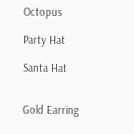Octopus

Party Hat

Santa Hat


Gold Earring